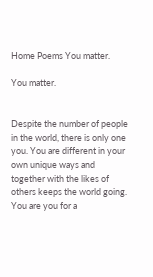Home Poems You matter.

You matter.


Despite the number of people in the world, there is only one you. You are different in your own unique ways and together with the likes of others keeps the world going. You are you for a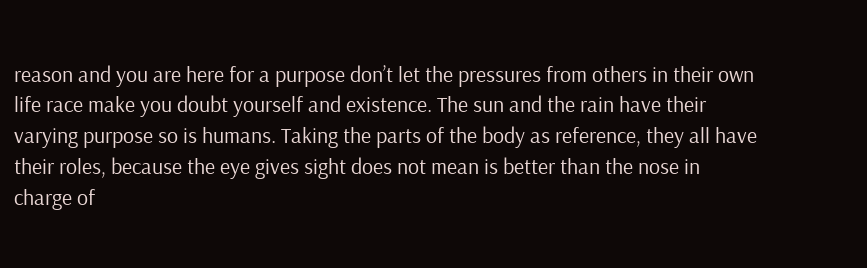reason and you are here for a purpose don’t let the pressures from others in their own life race make you doubt yourself and existence. The sun and the rain have their varying purpose so is humans. Taking the parts of the body as reference, they all have their roles, because the eye gives sight does not mean is better than the nose in charge of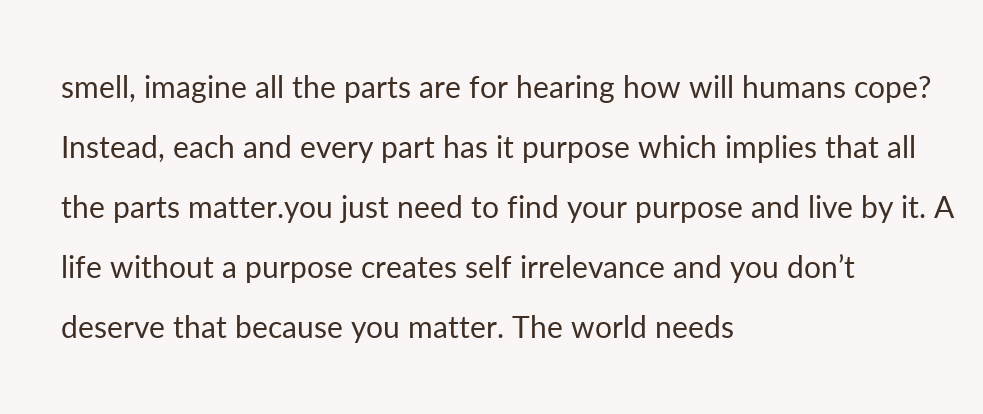smell, imagine all the parts are for hearing how will humans cope? Instead, each and every part has it purpose which implies that all the parts matter.you just need to find your purpose and live by it. A life without a purpose creates self irrelevance and you don’t deserve that because you matter. The world needs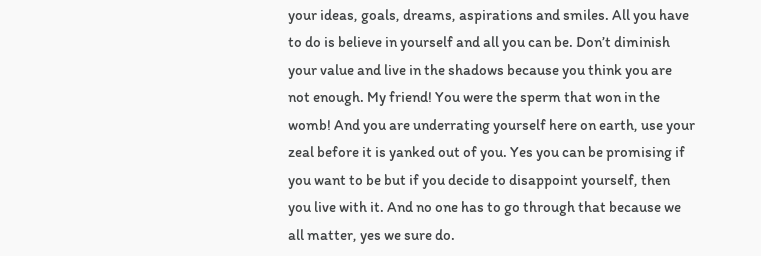your ideas, goals, dreams, aspirations and smiles. All you have to do is believe in yourself and all you can be. Don’t diminish your value and live in the shadows because you think you are not enough. My friend! You were the sperm that won in the womb! And you are underrating yourself here on earth, use your zeal before it is yanked out of you. Yes you can be promising if you want to be but if you decide to disappoint yourself, then you live with it. And no one has to go through that because we all matter, yes we sure do.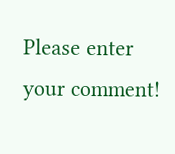Please enter your comment!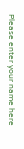Please enter your name here